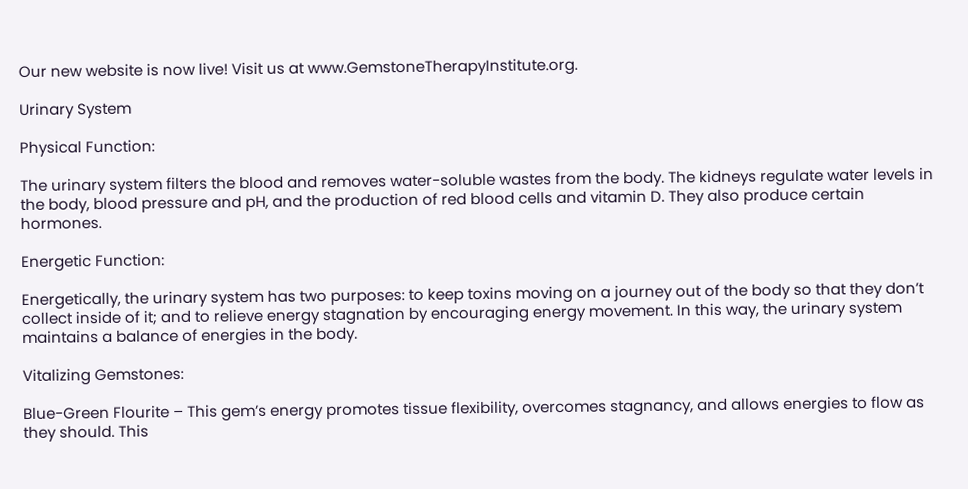Our new website is now live! Visit us at www.GemstoneTherapyInstitute.org.

Urinary System

Physical Function:

The urinary system filters the blood and removes water-soluble wastes from the body. The kidneys regulate water levels in the body, blood pressure and pH, and the production of red blood cells and vitamin D. They also produce certain hormones.

Energetic Function:

Energetically, the urinary system has two purposes: to keep toxins moving on a journey out of the body so that they don’t collect inside of it; and to relieve energy stagnation by encouraging energy movement. In this way, the urinary system maintains a balance of energies in the body.

Vitalizing Gemstones:

Blue-Green Flourite – This gem’s energy promotes tissue flexibility, overcomes stagnancy, and allows energies to flow as they should. This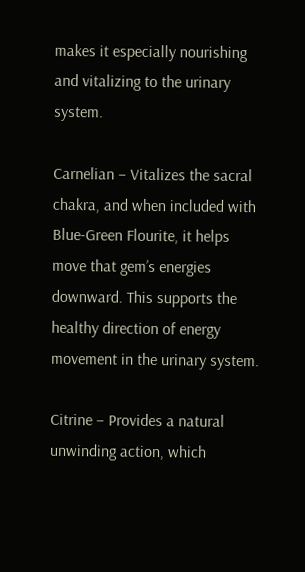makes it especially nourishing and vitalizing to the urinary system.

Carnelian – Vitalizes the sacral chakra, and when included with Blue-Green Flourite, it helps move that gem’s energies downward. This supports the healthy direction of energy movement in the urinary system.

Citrine – Provides a natural unwinding action, which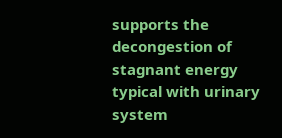supports the decongestion of stagnant energy typical with urinary system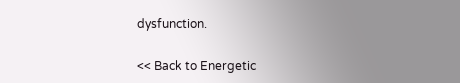dysfunction.

<< Back to Energetic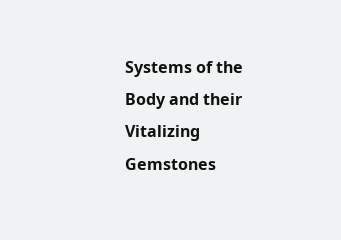Systems of the Body and their Vitalizing Gemstones